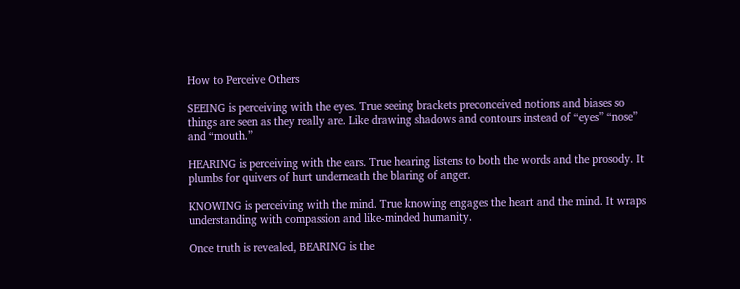How to Perceive Others

SEEING is perceiving with the eyes. True seeing brackets preconceived notions and biases so things are seen as they really are. Like drawing shadows and contours instead of “eyes” “nose” and “mouth.”

HEARING is perceiving with the ears. True hearing listens to both the words and the prosody. It plumbs for quivers of hurt underneath the blaring of anger.

KNOWING is perceiving with the mind. True knowing engages the heart and the mind. It wraps understanding with compassion and like-minded humanity.

Once truth is revealed, BEARING is the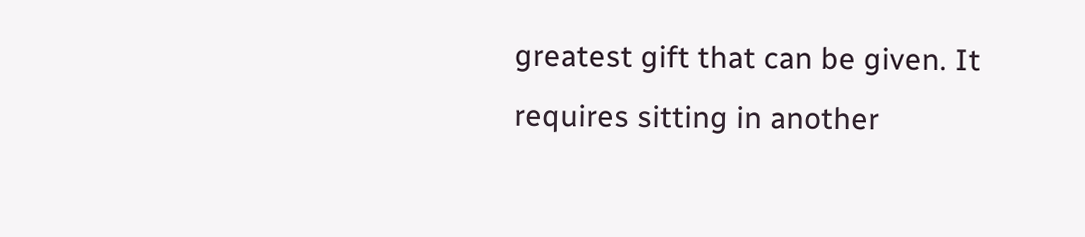greatest gift that can be given. It requires sitting in another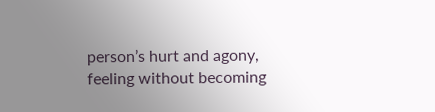person’s hurt and agony, feeling without becoming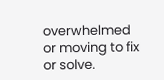overwhelmed or moving to fix or solve.